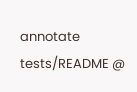annotate tests/README @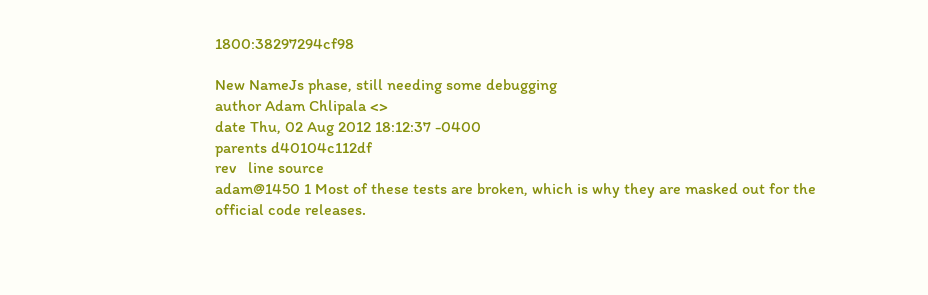1800:38297294cf98

New NameJs phase, still needing some debugging
author Adam Chlipala <>
date Thu, 02 Aug 2012 18:12:37 -0400
parents d40104c112df
rev   line source
adam@1450 1 Most of these tests are broken, which is why they are masked out for the official code releases.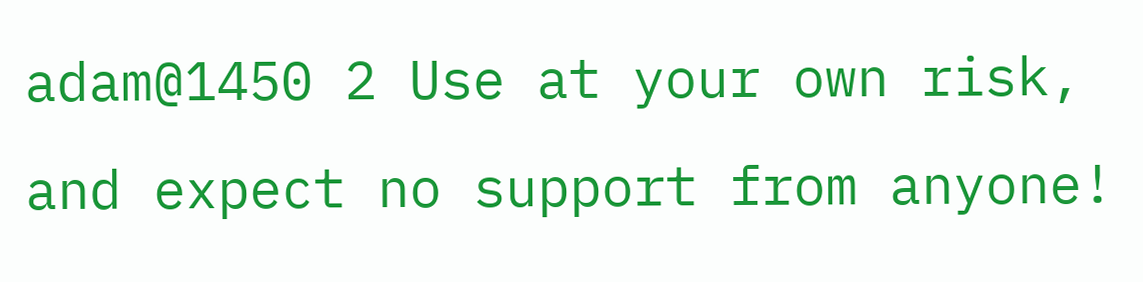adam@1450 2 Use at your own risk, and expect no support from anyone!